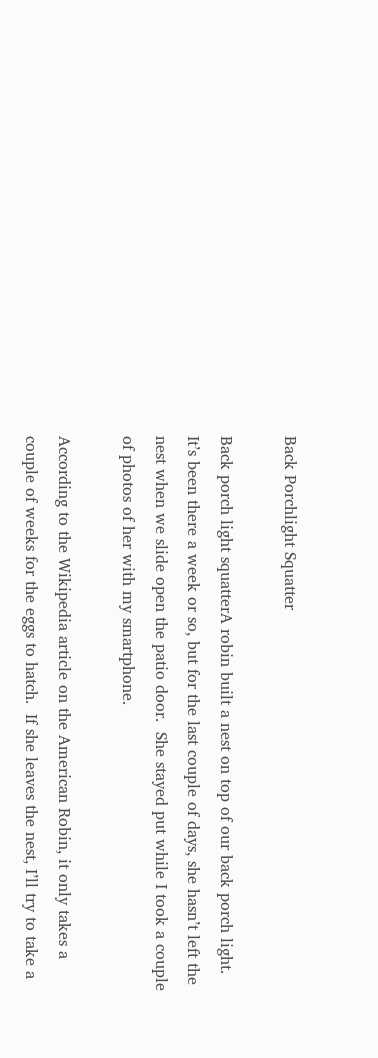Back Porchlight Squatter

Back porch light squatterA robin built a nest on top of our back porch light.  It’s been there a week or so, but for the last couple of days, she hasn’t left the nest when we slide open the patio door.  She stayed put while I took a couple of photos of her with my smartphone.

According to the Wikipedia article on the American Robin, it only takes a couple of weeks for the eggs to hatch.  If she leaves the nest, I’ll try to take a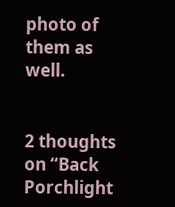photo of them as well.


2 thoughts on “Back Porchlight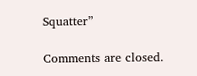Squatter”

Comments are closed.